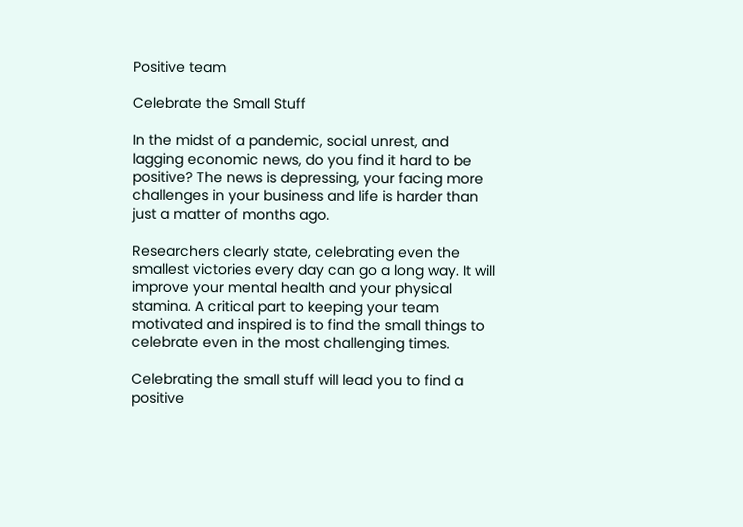Positive team

Celebrate the Small Stuff

In the midst of a pandemic, social unrest, and lagging economic news, do you find it hard to be positive? The news is depressing, your facing more challenges in your business and life is harder than just a matter of months ago.

Researchers clearly state, celebrating even the smallest victories every day can go a long way. It will improve your mental health and your physical stamina. A critical part to keeping your team motivated and inspired is to find the small things to celebrate even in the most challenging times.

Celebrating the small stuff will lead you to find a positive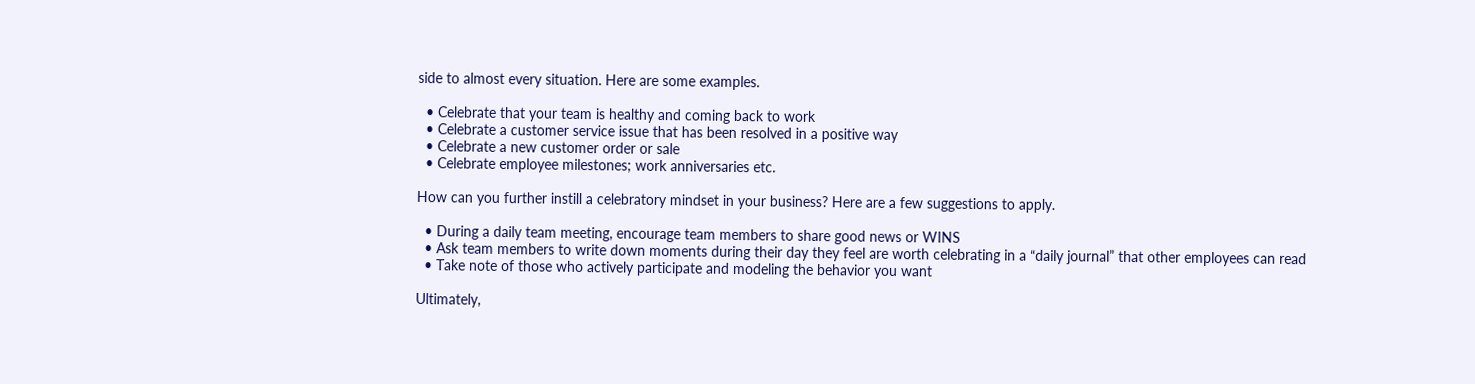side to almost every situation. Here are some examples.

  • Celebrate that your team is healthy and coming back to work
  • Celebrate a customer service issue that has been resolved in a positive way
  • Celebrate a new customer order or sale
  • Celebrate employee milestones; work anniversaries etc.

How can you further instill a celebratory mindset in your business? Here are a few suggestions to apply.

  • During a daily team meeting, encourage team members to share good news or WINS
  • Ask team members to write down moments during their day they feel are worth celebrating in a “daily journal” that other employees can read
  • Take note of those who actively participate and modeling the behavior you want

Ultimately,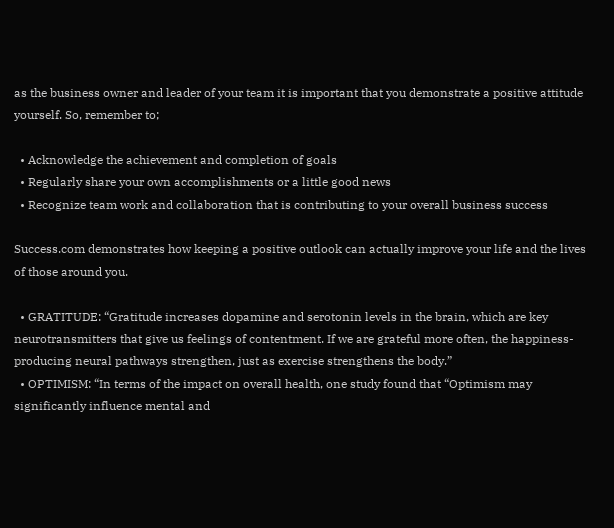as the business owner and leader of your team it is important that you demonstrate a positive attitude yourself. So, remember to;

  • Acknowledge the achievement and completion of goals
  • Regularly share your own accomplishments or a little good news
  • Recognize team work and collaboration that is contributing to your overall business success

Success.com demonstrates how keeping a positive outlook can actually improve your life and the lives of those around you.

  • GRATITUDE: “Gratitude increases dopamine and serotonin levels in the brain, which are key neurotransmitters that give us feelings of contentment. If we are grateful more often, the happiness-producing neural pathways strengthen, just as exercise strengthens the body.”
  • OPTIMISM: “In terms of the impact on overall health, one study found that “Optimism may significantly influence mental and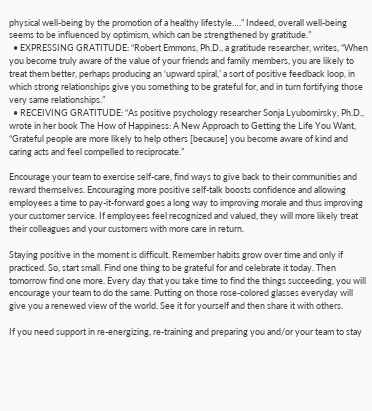physical well-being by the promotion of a healthy lifestyle….” Indeed, overall well-being seems to be influenced by optimism, which can be strengthened by gratitude.”
  • EXPRESSING GRATITUDE: “Robert Emmons, Ph.D., a gratitude researcher, writes, “When you become truly aware of the value of your friends and family members, you are likely to treat them better, perhaps producing an ‘upward spiral,’ a sort of positive feedback loop, in which strong relationships give you something to be grateful for, and in turn fortifying those very same relationships.”
  • RECEIVING GRATITUDE: “As positive psychology researcher Sonja Lyubomirsky, Ph.D., wrote in her book The How of Happiness: A New Approach to Getting the Life You Want, “Grateful people are more likely to help others [because] you become aware of kind and caring acts and feel compelled to reciprocate.”

Encourage your team to exercise self-care, find ways to give back to their communities and reward themselves. Encouraging more positive self-talk boosts confidence and allowing employees a time to pay-it-forward goes a long way to improving morale and thus improving your customer service. If employees feel recognized and valued, they will more likely treat their colleagues and your customers with more care in return.

Staying positive in the moment is difficult. Remember habits grow over time and only if practiced. So, start small. Find one thing to be grateful for and celebrate it today. Then tomorrow find one more. Every day that you take time to find the things succeeding, you will encourage your team to do the same. Putting on those rose-colored glasses everyday will give you a renewed view of the world. See it for yourself and then share it with others.

If you need support in re-energizing, re-training and preparing you and/or your team to stay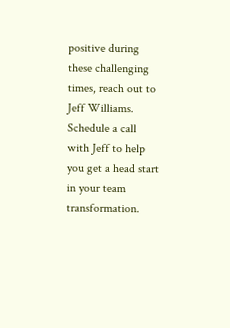positive during these challenging times, reach out to Jeff Williams.  Schedule a call with Jeff to help you get a head start in your team transformation.